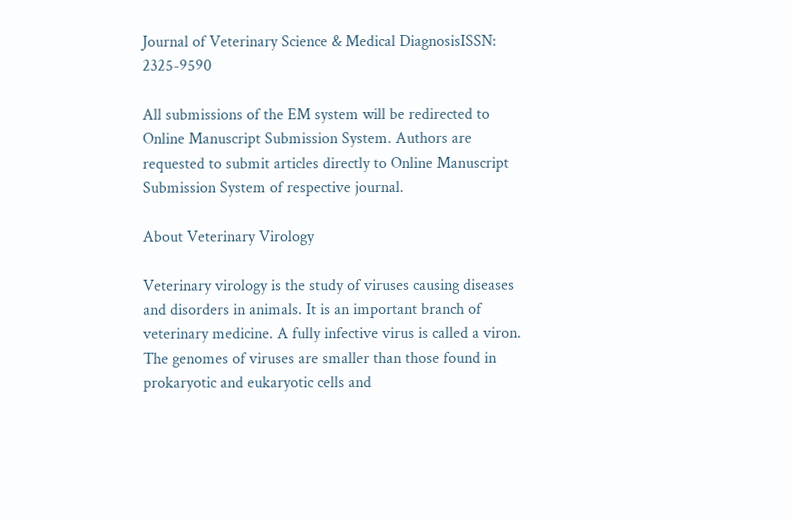Journal of Veterinary Science & Medical DiagnosisISSN: 2325-9590

All submissions of the EM system will be redirected to Online Manuscript Submission System. Authors are requested to submit articles directly to Online Manuscript Submission System of respective journal.

About Veterinary Virology

Veterinary virology is the study of viruses causing diseases and disorders in animals. It is an important branch of veterinary medicine. A fully infective virus is called a viron. The genomes of viruses are smaller than those found in prokaryotic and eukaryotic cells and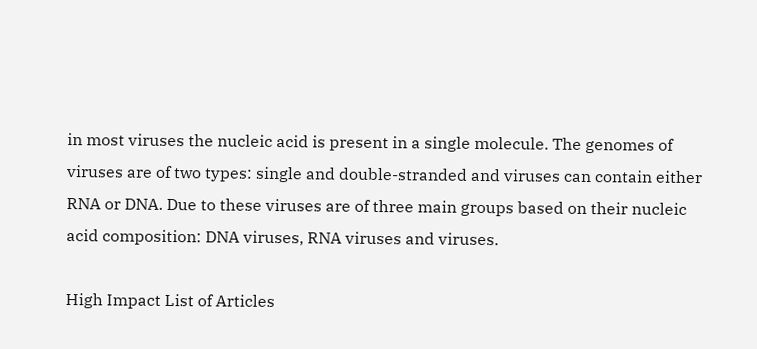in most viruses the nucleic acid is present in a single molecule. The genomes of viruses are of two types: single and double-stranded and viruses can contain either RNA or DNA. Due to these viruses are of three main groups based on their nucleic acid composition: DNA viruses, RNA viruses and viruses.

High Impact List of Articles